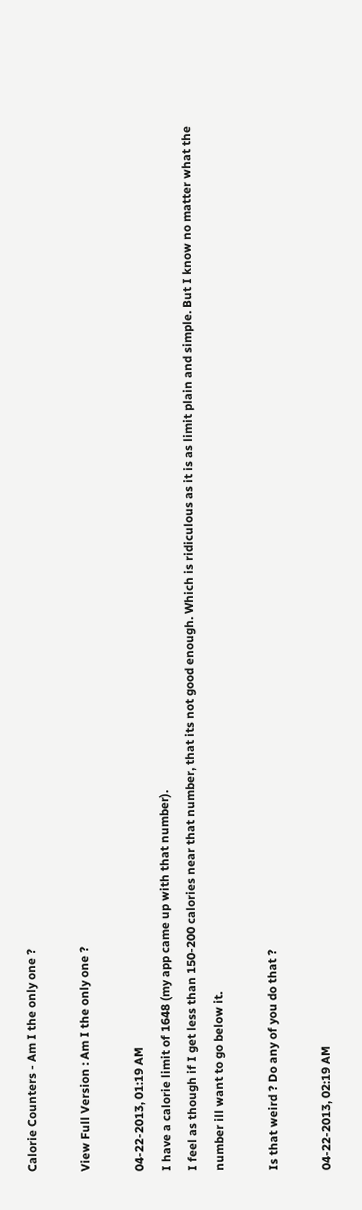Calorie Counters - Am I the only one ?

View Full Version : Am I the only one ?

04-22-2013, 01:19 AM
I have a calorie limit of 1648 (my app came up with that number).
I feel as though if I get less than 150-200 calories near that number, that its not good enough. Which is ridiculous as it is as limit plain and simple. But I know no matter what the number ill want to go below it.

Is that weird ? Do any of you do that ?

04-22-2013, 02:19 AM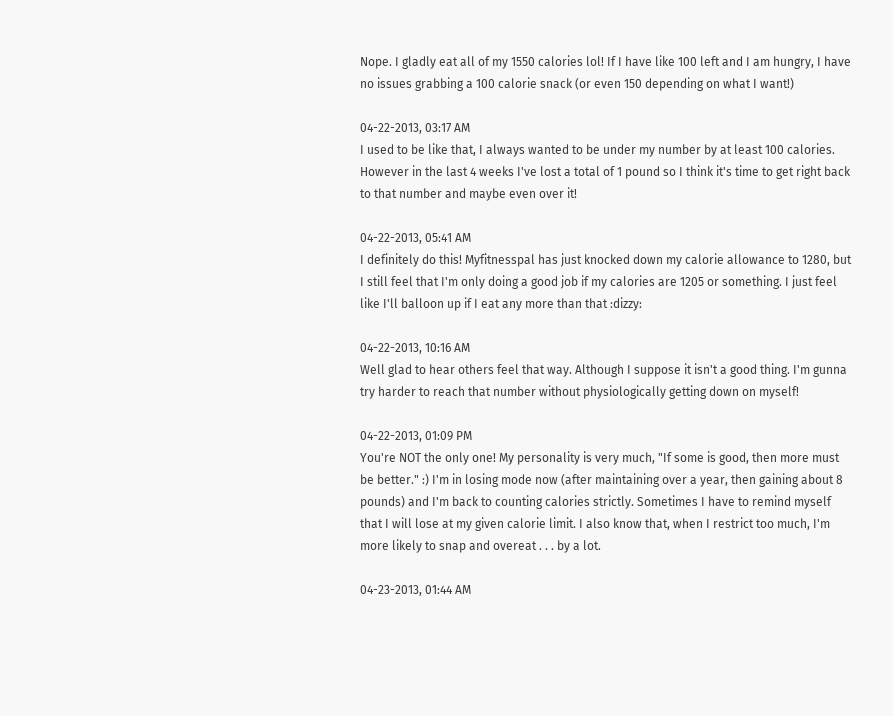Nope. I gladly eat all of my 1550 calories lol! If I have like 100 left and I am hungry, I have no issues grabbing a 100 calorie snack (or even 150 depending on what I want!)

04-22-2013, 03:17 AM
I used to be like that, I always wanted to be under my number by at least 100 calories. However in the last 4 weeks I've lost a total of 1 pound so I think it's time to get right back to that number and maybe even over it!

04-22-2013, 05:41 AM
I definitely do this! Myfitnesspal has just knocked down my calorie allowance to 1280, but I still feel that I'm only doing a good job if my calories are 1205 or something. I just feel like I'll balloon up if I eat any more than that :dizzy:

04-22-2013, 10:16 AM
Well glad to hear others feel that way. Although I suppose it isn't a good thing. I'm gunna try harder to reach that number without physiologically getting down on myself!

04-22-2013, 01:09 PM
You're NOT the only one! My personality is very much, "If some is good, then more must be better." :) I'm in losing mode now (after maintaining over a year, then gaining about 8 pounds) and I'm back to counting calories strictly. Sometimes I have to remind myself that I will lose at my given calorie limit. I also know that, when I restrict too much, I'm more likely to snap and overeat . . . by a lot.

04-23-2013, 01:44 AM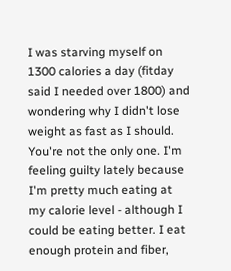I was starving myself on 1300 calories a day (fitday said I needed over 1800) and wondering why I didn't lose weight as fast as I should. You're not the only one. I'm feeling guilty lately because I'm pretty much eating at my calorie level - although I could be eating better. I eat enough protein and fiber,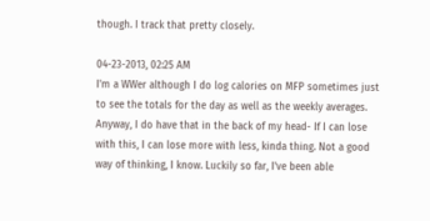though. I track that pretty closely.

04-23-2013, 02:25 AM
I'm a WWer although I do log calories on MFP sometimes just to see the totals for the day as well as the weekly averages. Anyway, I do have that in the back of my head- If I can lose with this, I can lose more with less, kinda thing. Not a good way of thinking, I know. Luckily so far, I've been able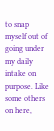to snap myself out of going under my daily intake on purpose. Like some others on here,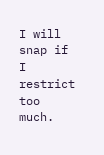I will snap if I restrict too much.